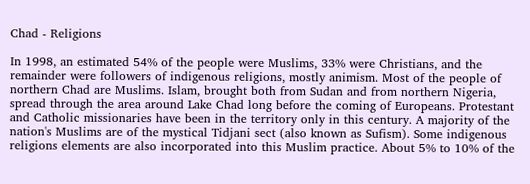Chad - Religions

In 1998, an estimated 54% of the people were Muslims, 33% were Christians, and the remainder were followers of indigenous religions, mostly animism. Most of the people of northern Chad are Muslims. Islam, brought both from Sudan and from northern Nigeria, spread through the area around Lake Chad long before the coming of Europeans. Protestant and Catholic missionaries have been in the territory only in this century. A majority of the nation's Muslims are of the mystical Tidjani sect (also known as Sufism). Some indigenous religions elements are also incorporated into this Muslim practice. About 5% to 10% of the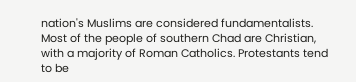nation's Muslims are considered fundamentalists. Most of the people of southern Chad are Christian, with a majority of Roman Catholics. Protestants tend to be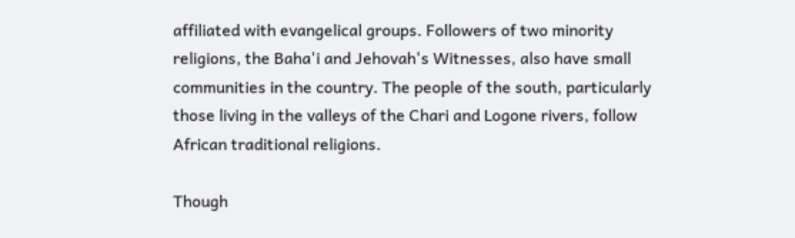affiliated with evangelical groups. Followers of two minority religions, the Baha'i and Jehovah's Witnesses, also have small communities in the country. The people of the south, particularly those living in the valleys of the Chari and Logone rivers, follow African traditional religions.

Though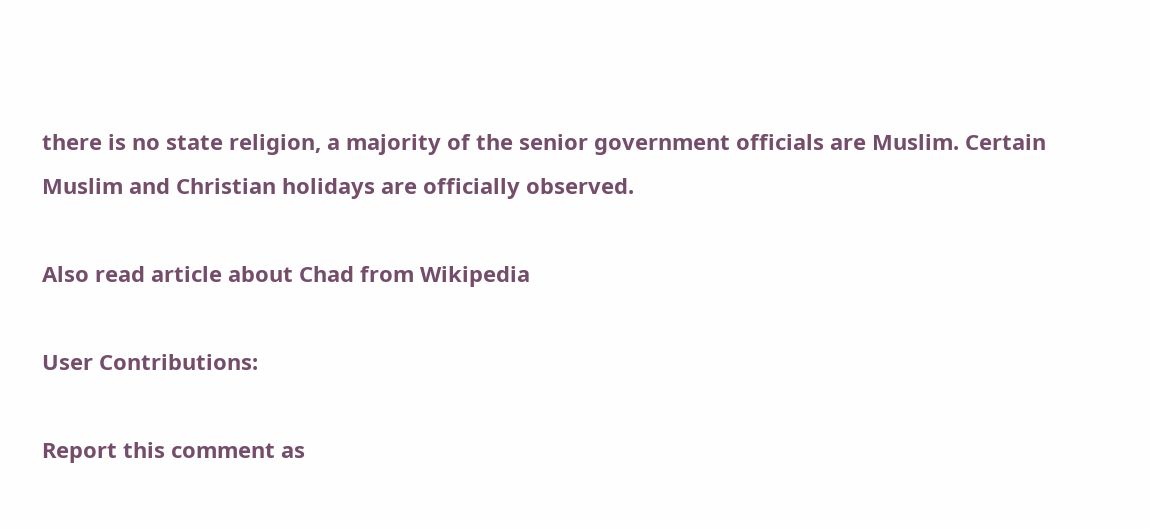there is no state religion, a majority of the senior government officials are Muslim. Certain Muslim and Christian holidays are officially observed.

Also read article about Chad from Wikipedia

User Contributions:

Report this comment as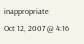inappropriate
Oct 12, 2007 @ 4:16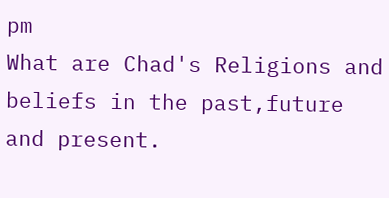pm
What are Chad's Religions and beliefs in the past,future and present.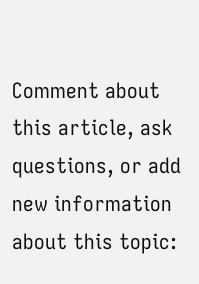Comment about this article, ask questions, or add new information about this topic: